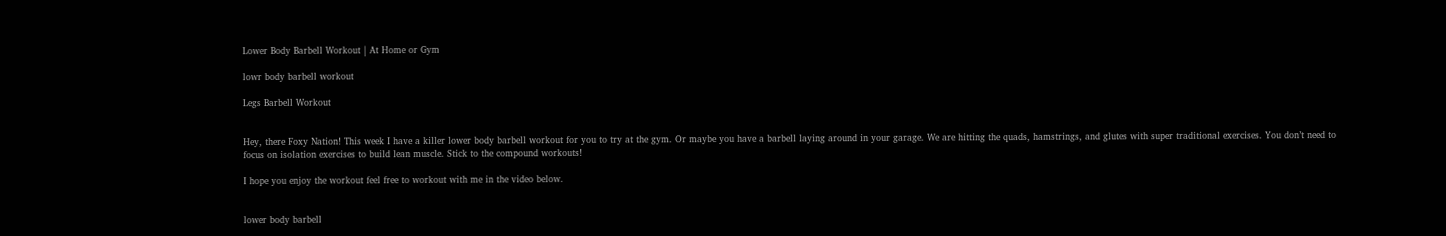Lower Body Barbell Workout | At Home or Gym

lowr body barbell workout

Legs Barbell Workout


Hey, there Foxy Nation! This week I have a killer lower body barbell workout for you to try at the gym. Or maybe you have a barbell laying around in your garage. We are hitting the quads, hamstrings, and glutes with super traditional exercises. You don’t need to focus on isolation exercises to build lean muscle. Stick to the compound workouts!

I hope you enjoy the workout feel free to workout with me in the video below.


lower body barbell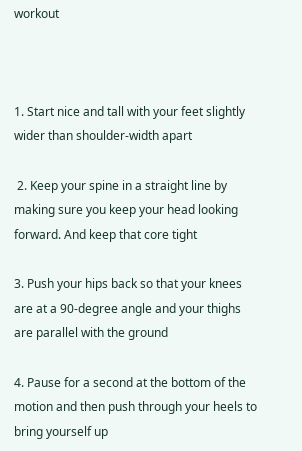workout



1. Start nice and tall with your feet slightly wider than shoulder-width apart

 2. Keep your spine in a straight line by making sure you keep your head looking forward. And keep that core tight

3. Push your hips back so that your knees are at a 90-degree angle and your thighs are parallel with the ground

4. Pause for a second at the bottom of the motion and then push through your heels to bring yourself up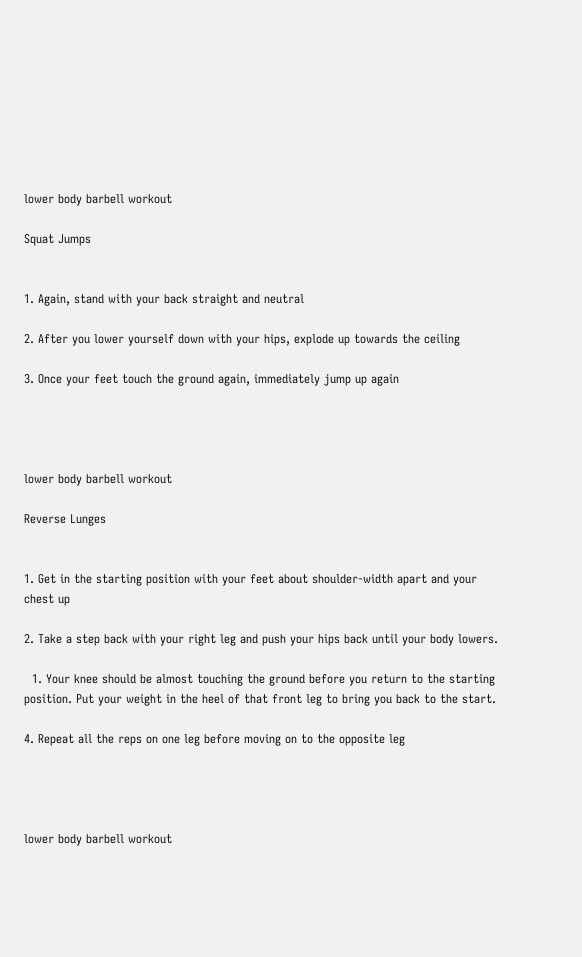lower body barbell workout

Squat Jumps


1. Again, stand with your back straight and neutral

2. After you lower yourself down with your hips, explode up towards the ceiling

3. Once your feet touch the ground again, immediately jump up again




lower body barbell workout

Reverse Lunges


1. Get in the starting position with your feet about shoulder-width apart and your chest up

2. Take a step back with your right leg and push your hips back until your body lowers.

  1. Your knee should be almost touching the ground before you return to the starting position. Put your weight in the heel of that front leg to bring you back to the start.

4. Repeat all the reps on one leg before moving on to the opposite leg




lower body barbell workout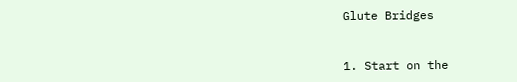Glute Bridges


1. Start on the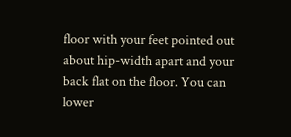floor with your feet pointed out about hip-width apart and your back flat on the floor. You can lower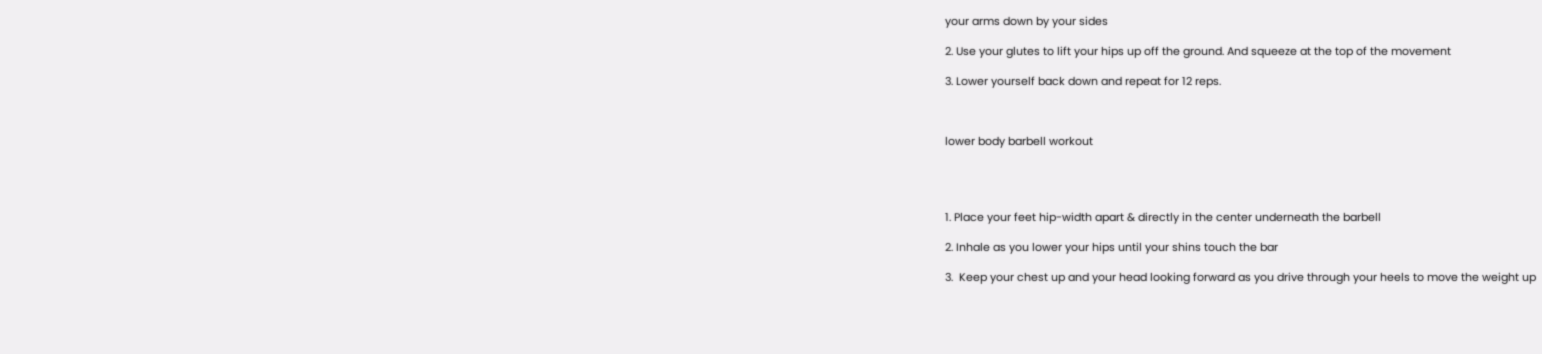your arms down by your sides

2. Use your glutes to lift your hips up off the ground. And squeeze at the top of the movement

3. Lower yourself back down and repeat for 12 reps.



lower body barbell workout




1. Place your feet hip-width apart & directly in the center underneath the barbell

2. Inhale as you lower your hips until your shins touch the bar

3.  Keep your chest up and your head looking forward as you drive through your heels to move the weight up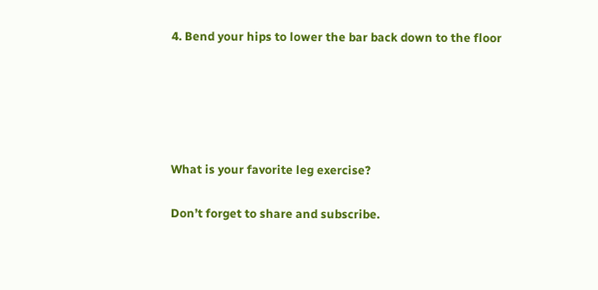4. Bend your hips to lower the bar back down to the floor





What is your favorite leg exercise?

Don’t forget to share and subscribe.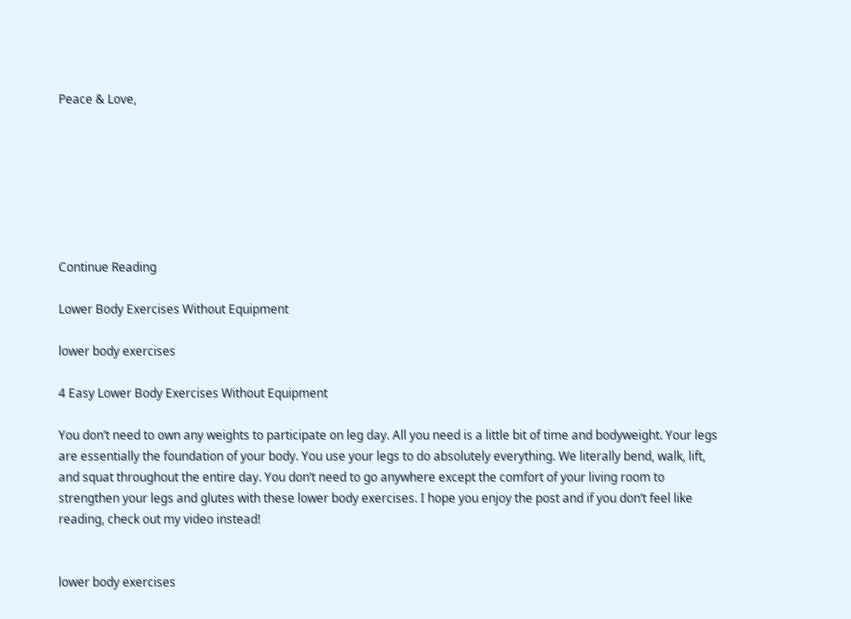Peace & Love,







Continue Reading

Lower Body Exercises Without Equipment

lower body exercises

4 Easy Lower Body Exercises Without Equipment

You don’t need to own any weights to participate on leg day. All you need is a little bit of time and bodyweight. Your legs are essentially the foundation of your body. You use your legs to do absolutely everything. We literally bend, walk, lift, and squat throughout the entire day. You don’t need to go anywhere except the comfort of your living room to strengthen your legs and glutes with these lower body exercises. I hope you enjoy the post and if you don’t feel like reading, check out my video instead!


lower body exercises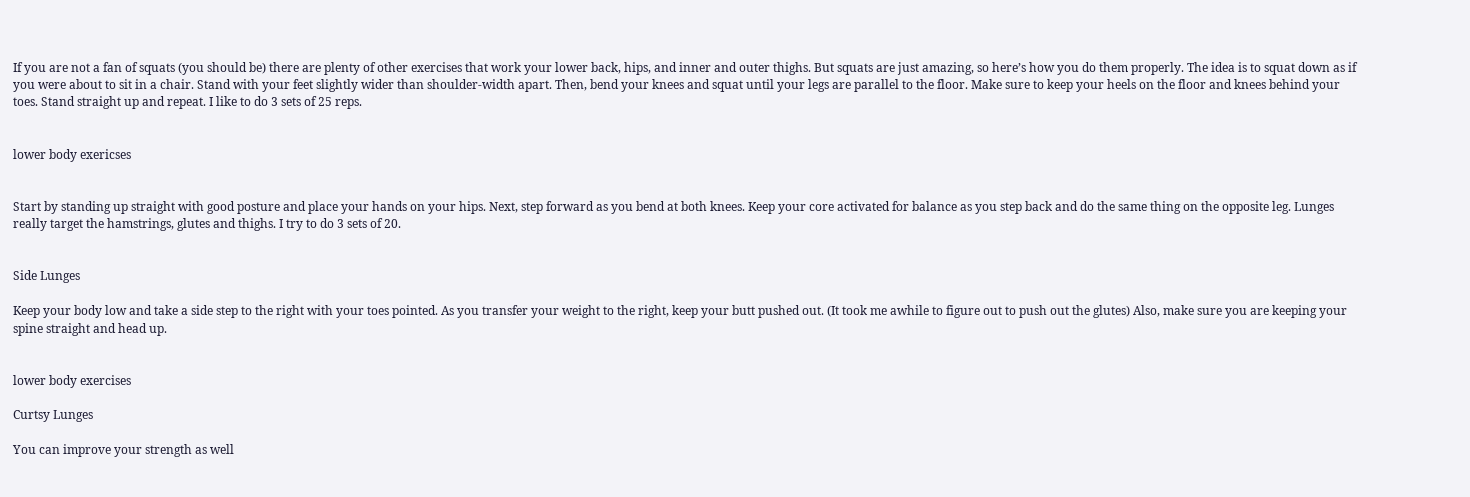If you are not a fan of squats (you should be) there are plenty of other exercises that work your lower back, hips, and inner and outer thighs. But squats are just amazing, so here’s how you do them properly. The idea is to squat down as if you were about to sit in a chair. Stand with your feet slightly wider than shoulder-width apart. Then, bend your knees and squat until your legs are parallel to the floor. Make sure to keep your heels on the floor and knees behind your toes. Stand straight up and repeat. I like to do 3 sets of 25 reps.


lower body exericses


Start by standing up straight with good posture and place your hands on your hips. Next, step forward as you bend at both knees. Keep your core activated for balance as you step back and do the same thing on the opposite leg. Lunges really target the hamstrings, glutes and thighs. I try to do 3 sets of 20.


Side Lunges

Keep your body low and take a side step to the right with your toes pointed. As you transfer your weight to the right, keep your butt pushed out. (It took me awhile to figure out to push out the glutes) Also, make sure you are keeping your spine straight and head up.


lower body exercises

Curtsy Lunges

You can improve your strength as well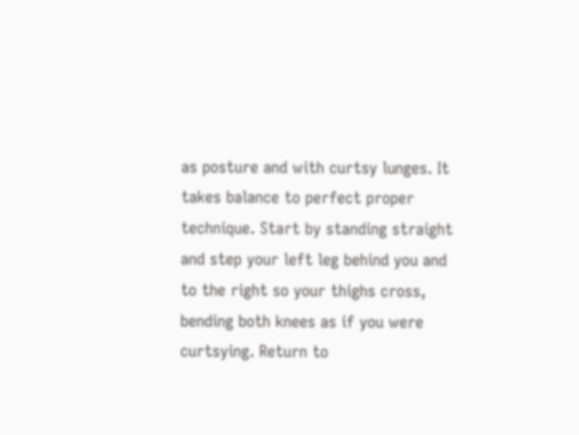as posture and with curtsy lunges. It takes balance to perfect proper technique. Start by standing straight and step your left leg behind you and to the right so your thighs cross, bending both knees as if you were curtsying. Return to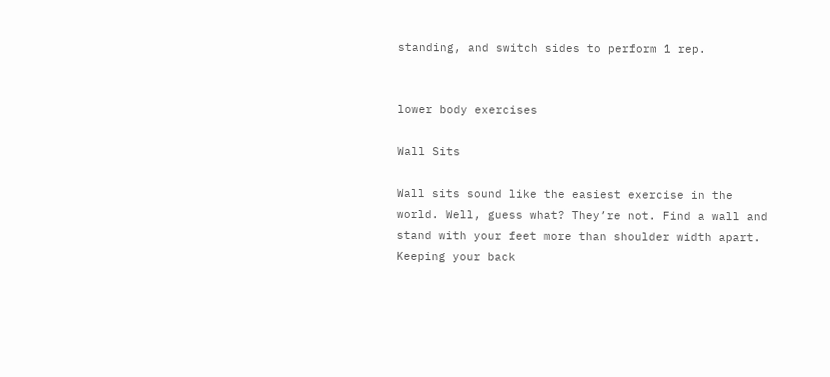standing, and switch sides to perform 1 rep.


lower body exercises

Wall Sits

Wall sits sound like the easiest exercise in the world. Well, guess what? They’re not. Find a wall and stand with your feet more than shoulder width apart. Keeping your back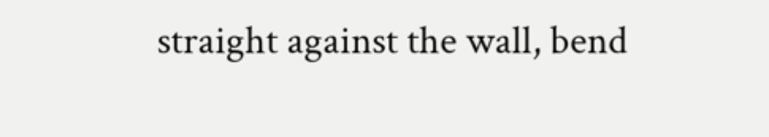straight against the wall, bend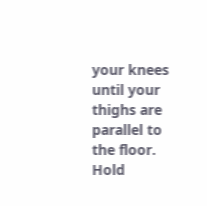your knees until your thighs are parallel to the floor. Hold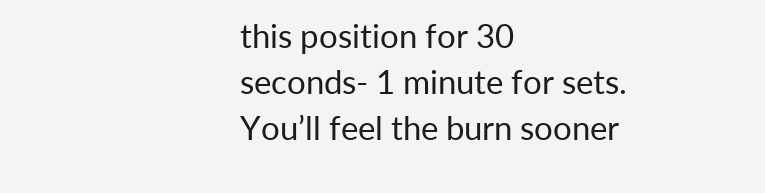this position for 30 seconds- 1 minute for sets. You’ll feel the burn sooner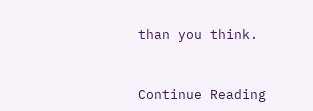than you think.


Continue Reading